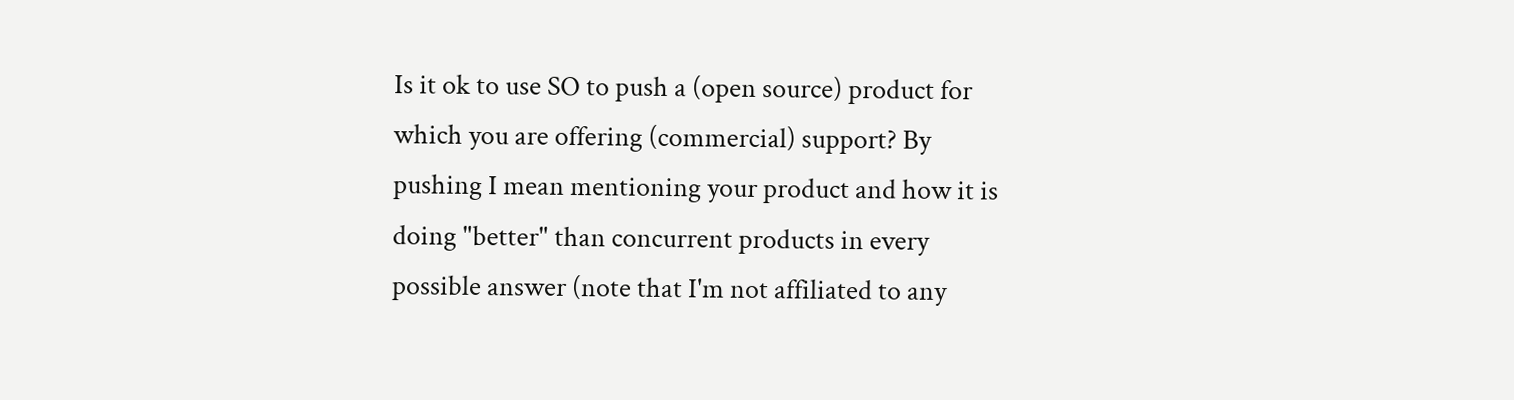Is it ok to use SO to push a (open source) product for which you are offering (commercial) support? By pushing I mean mentioning your product and how it is doing "better" than concurrent products in every possible answer (note that I'm not affiliated to any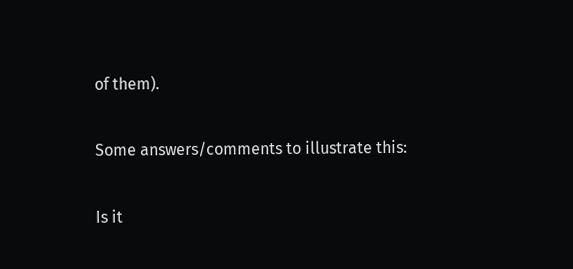of them).

Some answers/comments to illustrate this:

Is it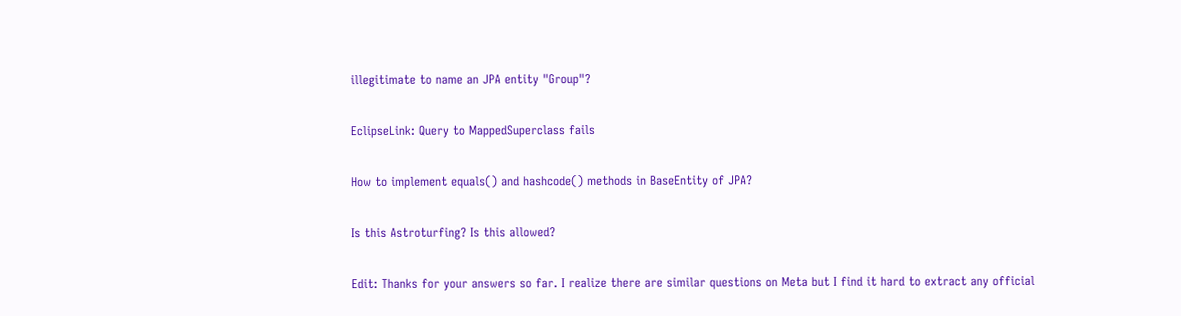illegitimate to name an JPA entity "Group"?

EclipseLink: Query to MappedSuperclass fails

How to implement equals() and hashcode() methods in BaseEntity of JPA?

Is this Astroturfing? Is this allowed?

Edit: Thanks for your answers so far. I realize there are similar questions on Meta but I find it hard to extract any official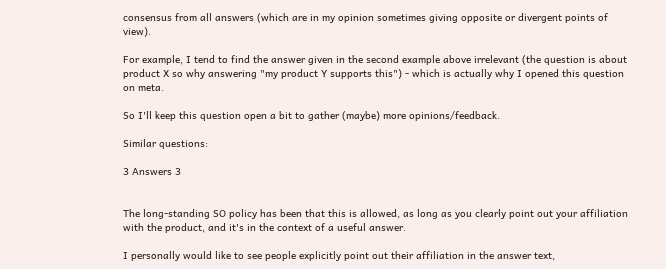consensus from all answers (which are in my opinion sometimes giving opposite or divergent points of view).

For example, I tend to find the answer given in the second example above irrelevant (the question is about product X so why answering "my product Y supports this") - which is actually why I opened this question on meta.

So I'll keep this question open a bit to gather (maybe) more opinions/feedback.

Similar questions:

3 Answers 3


The long-standing SO policy has been that this is allowed, as long as you clearly point out your affiliation with the product, and it's in the context of a useful answer.

I personally would like to see people explicitly point out their affiliation in the answer text,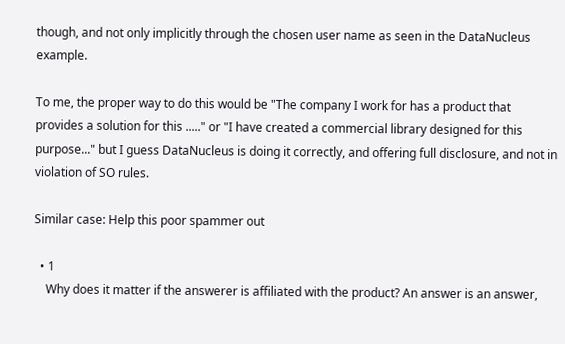though, and not only implicitly through the chosen user name as seen in the DataNucleus example.

To me, the proper way to do this would be "The company I work for has a product that provides a solution for this ....." or "I have created a commercial library designed for this purpose..." but I guess DataNucleus is doing it correctly, and offering full disclosure, and not in violation of SO rules.

Similar case: Help this poor spammer out

  • 1
    Why does it matter if the answerer is affiliated with the product? An answer is an answer,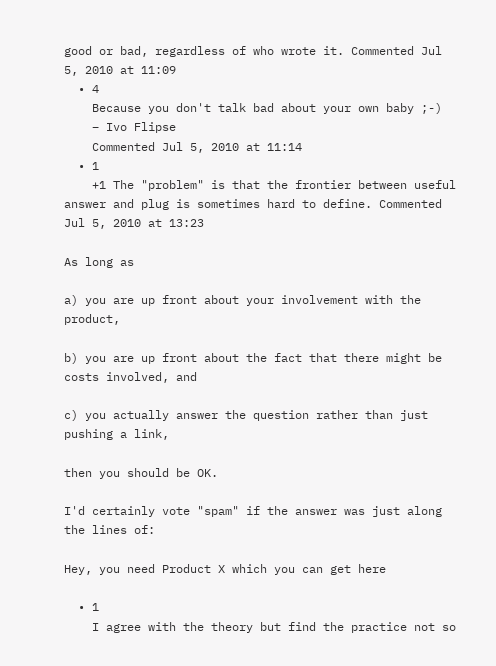good or bad, regardless of who wrote it. Commented Jul 5, 2010 at 11:09
  • 4
    Because you don't talk bad about your own baby ;-)
    – Ivo Flipse
    Commented Jul 5, 2010 at 11:14
  • 1
    +1 The "problem" is that the frontier between useful answer and plug is sometimes hard to define. Commented Jul 5, 2010 at 13:23

As long as

a) you are up front about your involvement with the product,

b) you are up front about the fact that there might be costs involved, and

c) you actually answer the question rather than just pushing a link,

then you should be OK.

I'd certainly vote "spam" if the answer was just along the lines of:

Hey, you need Product X which you can get here

  • 1
    I agree with the theory but find the practice not so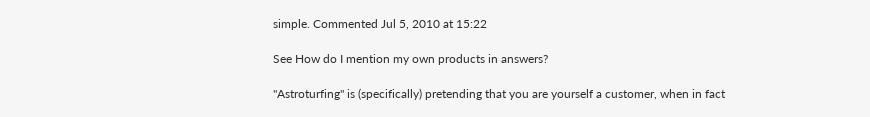simple. Commented Jul 5, 2010 at 15:22

See How do I mention my own products in answers?

"Astroturfing" is (specifically) pretending that you are yourself a customer, when in fact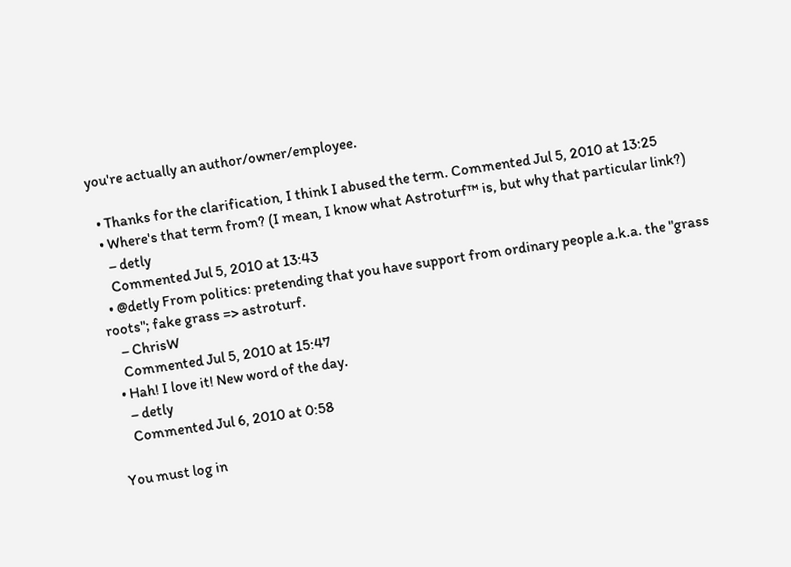you're actually an author/owner/employee.

  • Thanks for the clarification, I think I abused the term. Commented Jul 5, 2010 at 13:25
  • Where's that term from? (I mean, I know what Astroturf™ is, but why that particular link?)
    – detly
    Commented Jul 5, 2010 at 13:43
  • @detly From politics: pretending that you have support from ordinary people a.k.a. the "grass roots"; fake grass => astroturf.
    – ChrisW
    Commented Jul 5, 2010 at 15:47
  • Hah! I love it! New word of the day.
    – detly
    Commented Jul 6, 2010 at 0:58

You must log in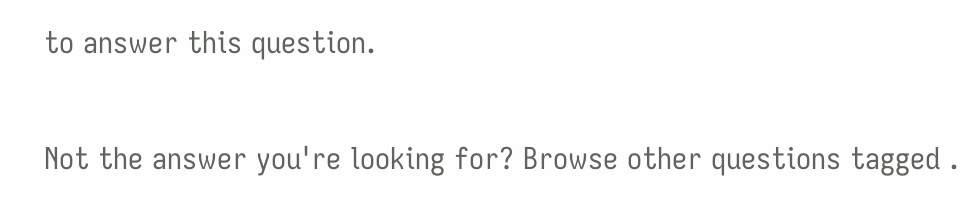to answer this question.

Not the answer you're looking for? Browse other questions tagged .